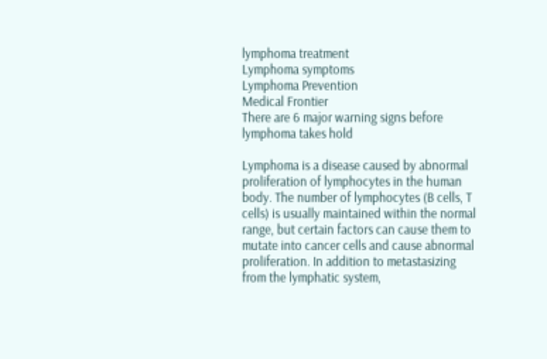lymphoma treatment
Lymphoma symptoms
Lymphoma Prevention
Medical Frontier
There are 6 major warning signs before lymphoma takes hold

Lymphoma is a disease caused by abnormal proliferation of lymphocytes in the human body. The number of lymphocytes (B cells, T cells) is usually maintained within the normal range, but certain factors can cause them to mutate into cancer cells and cause abnormal proliferation. In addition to metastasizing from the lymphatic system,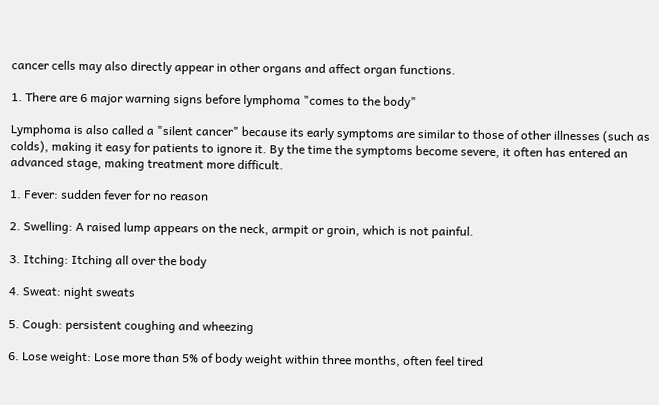cancer cells may also directly appear in other organs and affect organ functions.

1. There are 6 major warning signs before lymphoma "comes to the body"

Lymphoma is also called a "silent cancer" because its early symptoms are similar to those of other illnesses (such as colds), making it easy for patients to ignore it. By the time the symptoms become severe, it often has entered an advanced stage, making treatment more difficult.

1. Fever: sudden fever for no reason

2. Swelling: A raised lump appears on the neck, armpit or groin, which is not painful.

3. Itching: Itching all over the body

4. Sweat: night sweats

5. Cough: persistent coughing and wheezing

6. Lose weight: Lose more than 5% of body weight within three months, often feel tired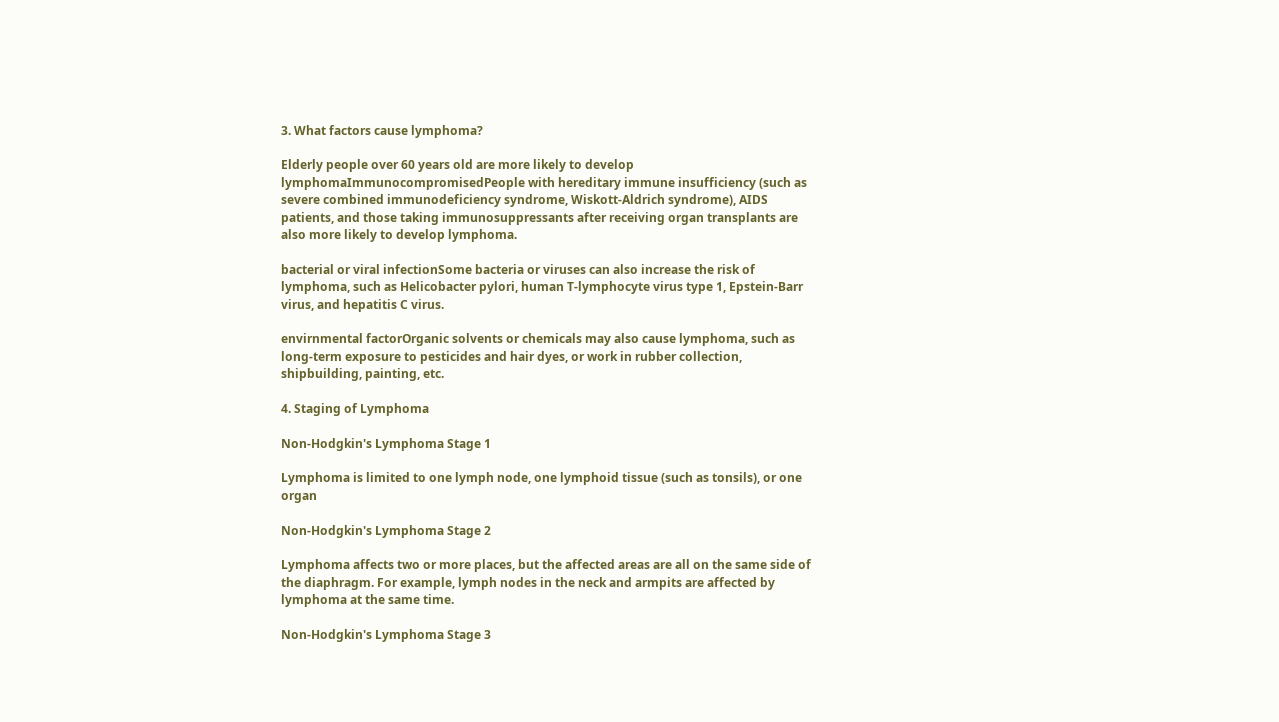3. What factors cause lymphoma?

Elderly people over 60 years old are more likely to develop lymphomaImmunocompromisedPeople with hereditary immune insufficiency (such as severe combined immunodeficiency syndrome, Wiskott-Aldrich syndrome), AIDS patients, and those taking immunosuppressants after receiving organ transplants are also more likely to develop lymphoma.

bacterial or viral infectionSome bacteria or viruses can also increase the risk of lymphoma, such as Helicobacter pylori, human T-lymphocyte virus type 1, Epstein-Barr virus, and hepatitis C virus.

envirnmental factorOrganic solvents or chemicals may also cause lymphoma, such as long-term exposure to pesticides and hair dyes, or work in rubber collection, shipbuilding, painting, etc.

4. Staging of Lymphoma

Non-Hodgkin's Lymphoma Stage 1

Lymphoma is limited to one lymph node, one lymphoid tissue (such as tonsils), or one organ

Non-Hodgkin's Lymphoma Stage 2

Lymphoma affects two or more places, but the affected areas are all on the same side of the diaphragm. For example, lymph nodes in the neck and armpits are affected by lymphoma at the same time.

Non-Hodgkin's Lymphoma Stage 3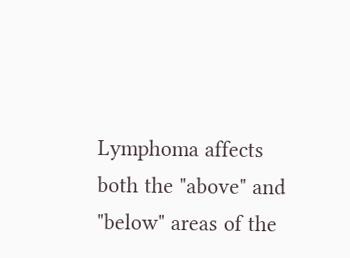Lymphoma affects both the "above" and "below" areas of the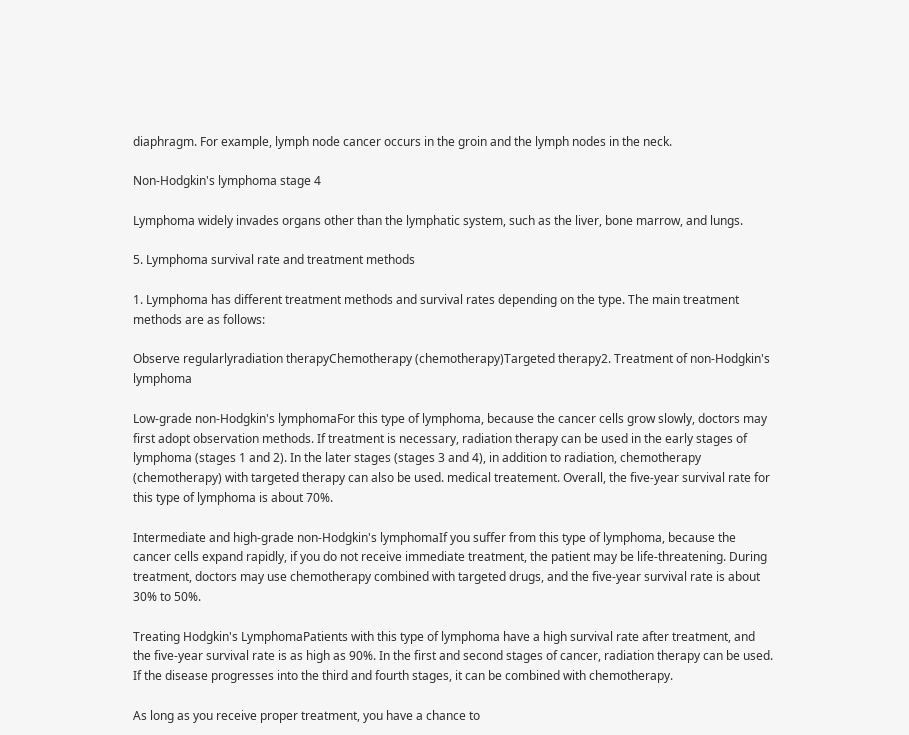diaphragm. For example, lymph node cancer occurs in the groin and the lymph nodes in the neck.

Non-Hodgkin's lymphoma stage 4

Lymphoma widely invades organs other than the lymphatic system, such as the liver, bone marrow, and lungs.

5. Lymphoma survival rate and treatment methods

1. Lymphoma has different treatment methods and survival rates depending on the type. The main treatment methods are as follows:

Observe regularlyradiation therapyChemotherapy (chemotherapy)Targeted therapy2. Treatment of non-Hodgkin's lymphoma

Low-grade non-Hodgkin's lymphomaFor this type of lymphoma, because the cancer cells grow slowly, doctors may first adopt observation methods. If treatment is necessary, radiation therapy can be used in the early stages of lymphoma (stages 1 and 2). In the later stages (stages 3 and 4), in addition to radiation, chemotherapy (chemotherapy) with targeted therapy can also be used. medical treatement. Overall, the five-year survival rate for this type of lymphoma is about 70%.

Intermediate and high-grade non-Hodgkin's lymphomaIf you suffer from this type of lymphoma, because the cancer cells expand rapidly, if you do not receive immediate treatment, the patient may be life-threatening. During treatment, doctors may use chemotherapy combined with targeted drugs, and the five-year survival rate is about 30% to 50%.

Treating Hodgkin's LymphomaPatients with this type of lymphoma have a high survival rate after treatment, and the five-year survival rate is as high as 90%. In the first and second stages of cancer, radiation therapy can be used. If the disease progresses into the third and fourth stages, it can be combined with chemotherapy.

As long as you receive proper treatment, you have a chance to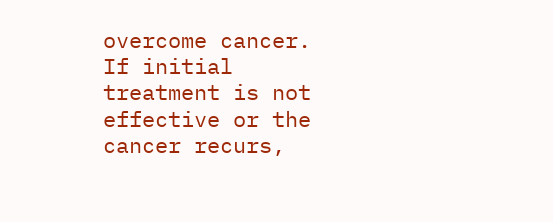overcome cancer. If initial treatment is not effective or the cancer recurs,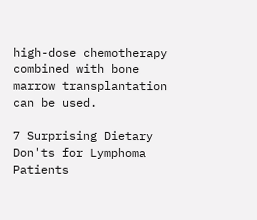high-dose chemotherapy combined with bone marrow transplantation can be used.

7 Surprising Dietary Don'ts for Lymphoma Patients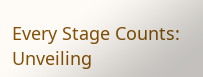Every Stage Counts: Unveiling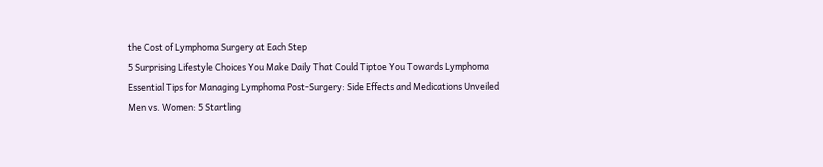the Cost of Lymphoma Surgery at Each Step
5 Surprising Lifestyle Choices You Make Daily That Could Tiptoe You Towards Lymphoma
Essential Tips for Managing Lymphoma Post-Surgery: Side Effects and Medications Unveiled
Men vs. Women: 5 Startling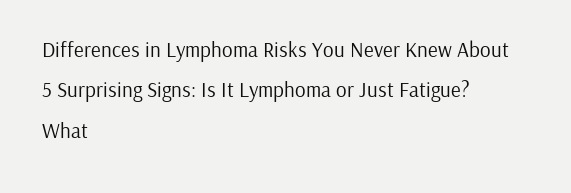Differences in Lymphoma Risks You Never Knew About
5 Surprising Signs: Is It Lymphoma or Just Fatigue?
What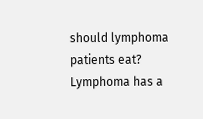should lymphoma patients eat?
Lymphoma has a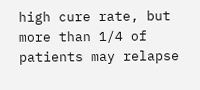high cure rate, but more than 1/4 of patients may relapse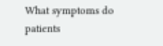What symptoms do patients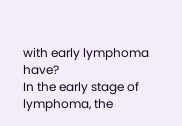with early lymphoma have?
In the early stage of lymphoma, the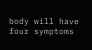body will have four symptoms